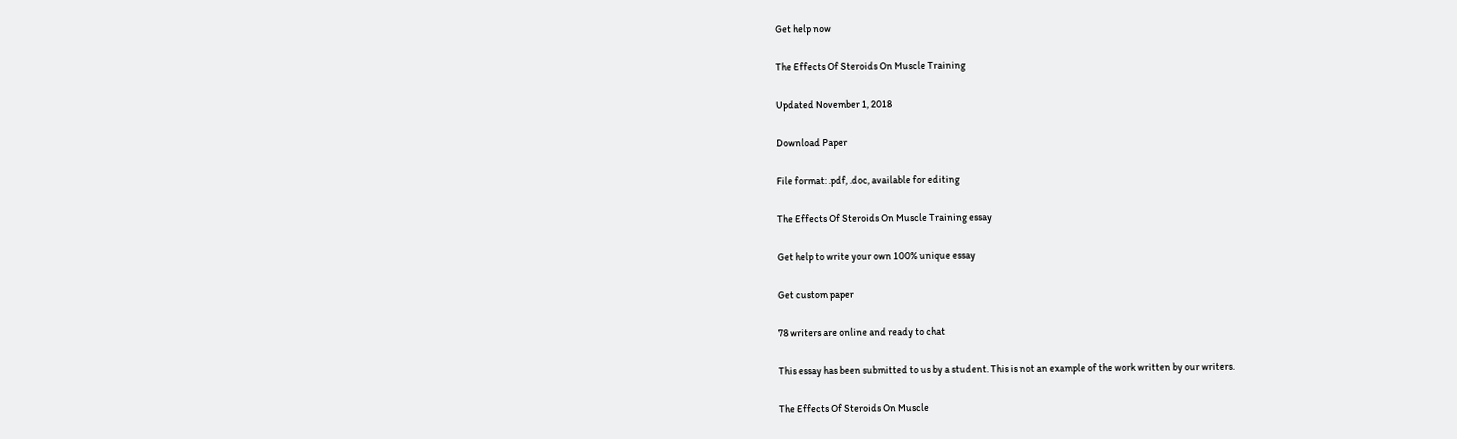Get help now

The Effects Of Steroids On Muscle Training

Updated November 1, 2018

Download Paper

File format: .pdf, .doc, available for editing

The Effects Of Steroids On Muscle Training essay

Get help to write your own 100% unique essay

Get custom paper

78 writers are online and ready to chat

This essay has been submitted to us by a student. This is not an example of the work written by our writers.

The Effects Of Steroids On Muscle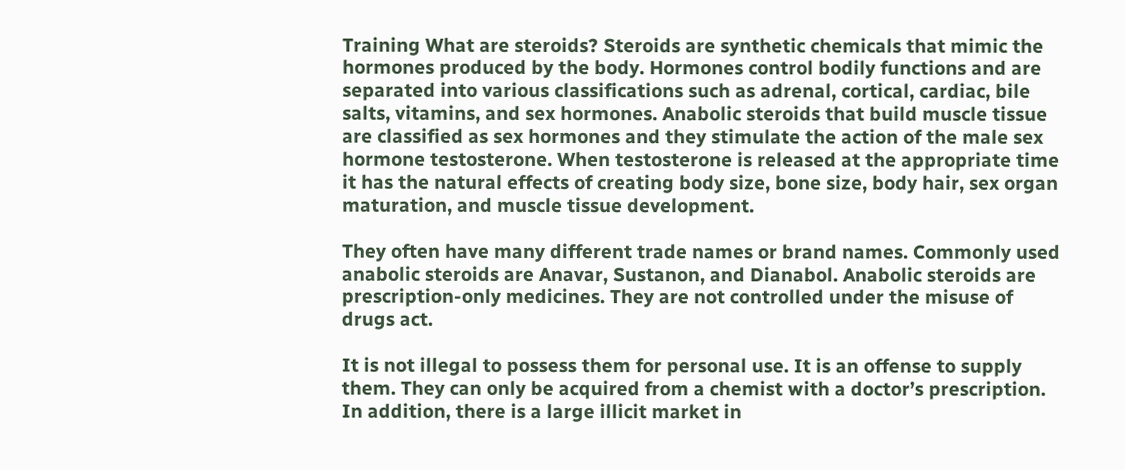Training What are steroids? Steroids are synthetic chemicals that mimic the hormones produced by the body. Hormones control bodily functions and are separated into various classifications such as adrenal, cortical, cardiac, bile salts, vitamins, and sex hormones. Anabolic steroids that build muscle tissue are classified as sex hormones and they stimulate the action of the male sex hormone testosterone. When testosterone is released at the appropriate time it has the natural effects of creating body size, bone size, body hair, sex organ maturation, and muscle tissue development.

They often have many different trade names or brand names. Commonly used anabolic steroids are Anavar, Sustanon, and Dianabol. Anabolic steroids are prescription-only medicines. They are not controlled under the misuse of drugs act.

It is not illegal to possess them for personal use. It is an offense to supply them. They can only be acquired from a chemist with a doctor’s prescription. In addition, there is a large illicit market in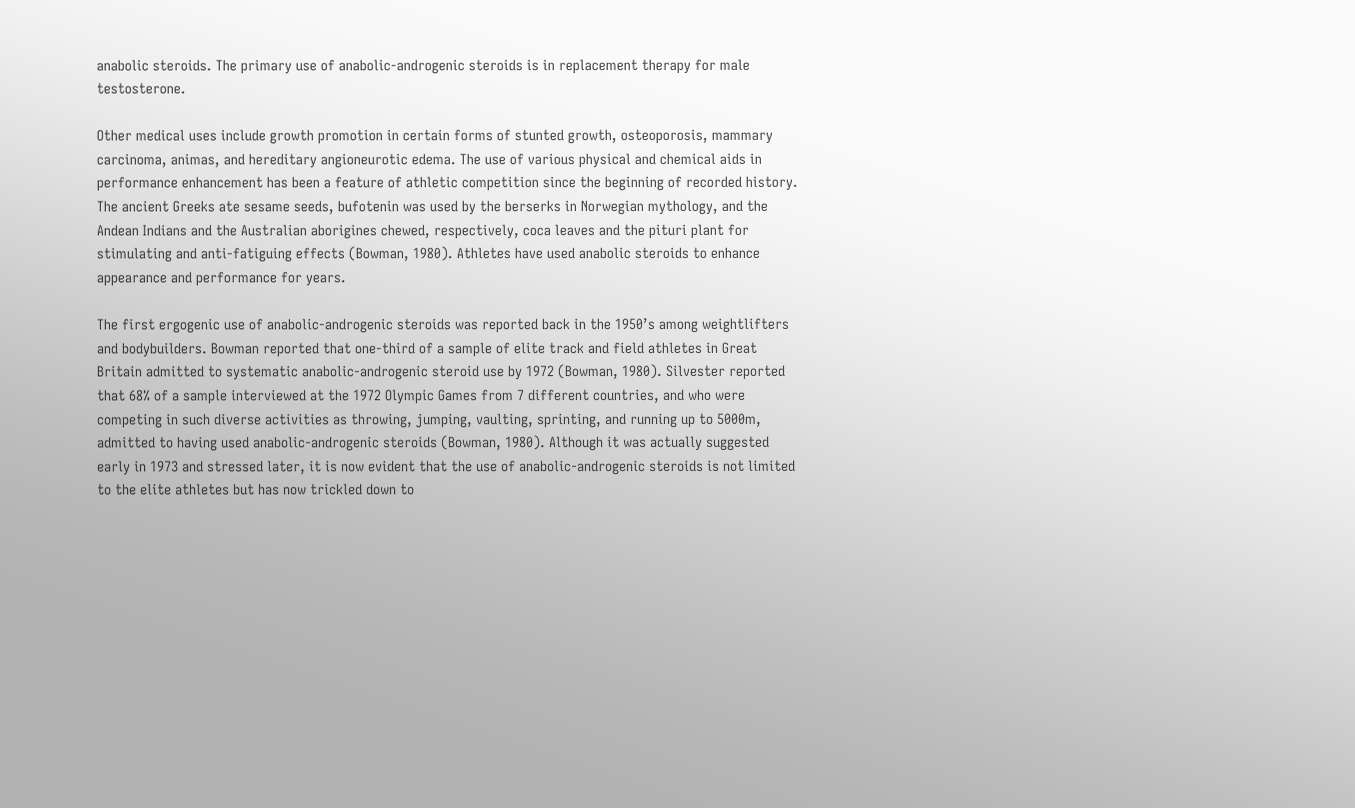anabolic steroids. The primary use of anabolic-androgenic steroids is in replacement therapy for male testosterone.

Other medical uses include growth promotion in certain forms of stunted growth, osteoporosis, mammary carcinoma, animas, and hereditary angioneurotic edema. The use of various physical and chemical aids in performance enhancement has been a feature of athletic competition since the beginning of recorded history. The ancient Greeks ate sesame seeds, bufotenin was used by the berserks in Norwegian mythology, and the Andean Indians and the Australian aborigines chewed, respectively, coca leaves and the pituri plant for stimulating and anti-fatiguing effects (Bowman, 1980). Athletes have used anabolic steroids to enhance appearance and performance for years.

The first ergogenic use of anabolic-androgenic steroids was reported back in the 1950’s among weightlifters and bodybuilders. Bowman reported that one-third of a sample of elite track and field athletes in Great Britain admitted to systematic anabolic-androgenic steroid use by 1972 (Bowman, 1980). Silvester reported that 68% of a sample interviewed at the 1972 Olympic Games from 7 different countries, and who were competing in such diverse activities as throwing, jumping, vaulting, sprinting, and running up to 5000m, admitted to having used anabolic-androgenic steroids (Bowman, 1980). Although it was actually suggested early in 1973 and stressed later, it is now evident that the use of anabolic-androgenic steroids is not limited to the elite athletes but has now trickled down to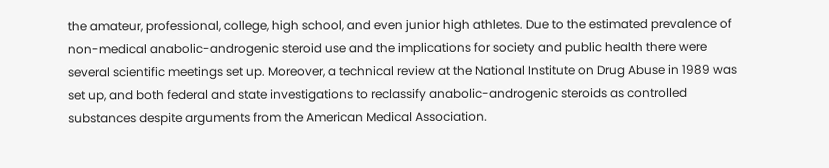the amateur, professional, college, high school, and even junior high athletes. Due to the estimated prevalence of non-medical anabolic-androgenic steroid use and the implications for society and public health there were several scientific meetings set up. Moreover, a technical review at the National Institute on Drug Abuse in 1989 was set up, and both federal and state investigations to reclassify anabolic-androgenic steroids as controlled substances despite arguments from the American Medical Association.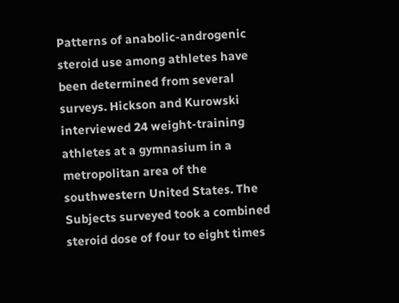Patterns of anabolic-androgenic steroid use among athletes have been determined from several surveys. Hickson and Kurowski interviewed 24 weight-training athletes at a gymnasium in a metropolitan area of the southwestern United States. The Subjects surveyed took a combined steroid dose of four to eight times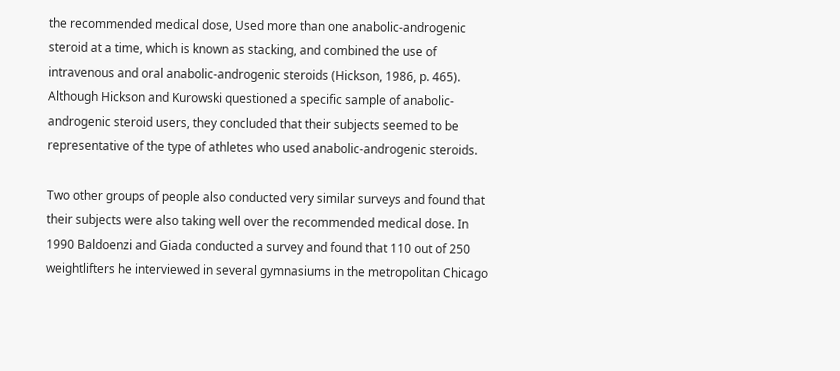the recommended medical dose, Used more than one anabolic-androgenic steroid at a time, which is known as stacking, and combined the use of intravenous and oral anabolic-androgenic steroids (Hickson, 1986, p. 465). Although Hickson and Kurowski questioned a specific sample of anabolic-androgenic steroid users, they concluded that their subjects seemed to be representative of the type of athletes who used anabolic-androgenic steroids.

Two other groups of people also conducted very similar surveys and found that their subjects were also taking well over the recommended medical dose. In 1990 Baldoenzi and Giada conducted a survey and found that 110 out of 250 weightlifters he interviewed in several gymnasiums in the metropolitan Chicago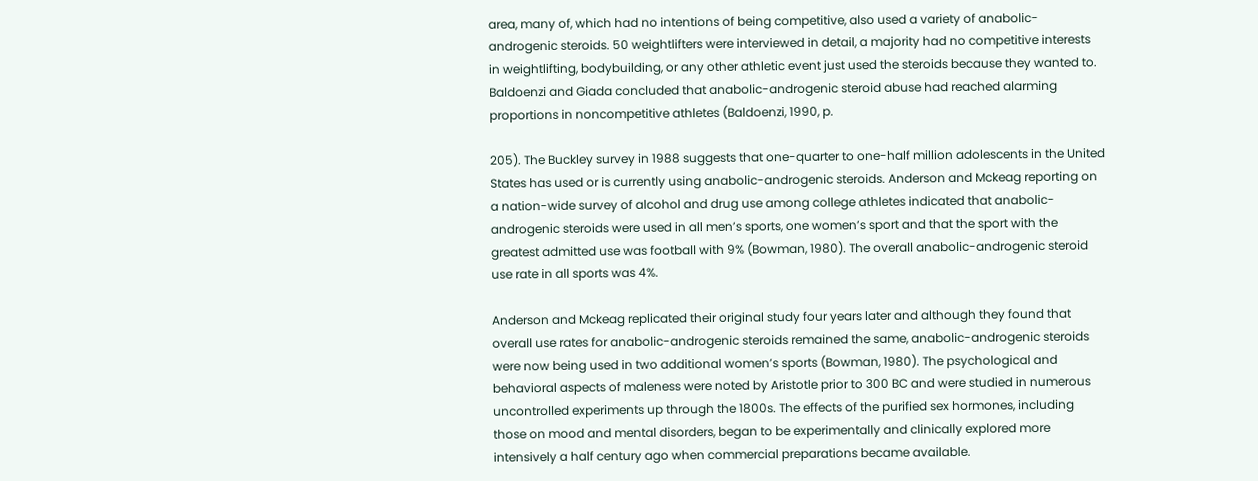area, many of, which had no intentions of being competitive, also used a variety of anabolic-androgenic steroids. 50 weightlifters were interviewed in detail, a majority had no competitive interests in weightlifting, bodybuilding, or any other athletic event just used the steroids because they wanted to. Baldoenzi and Giada concluded that anabolic-androgenic steroid abuse had reached alarming proportions in noncompetitive athletes (Baldoenzi, 1990, p.

205). The Buckley survey in 1988 suggests that one-quarter to one-half million adolescents in the United States has used or is currently using anabolic-androgenic steroids. Anderson and Mckeag reporting on a nation-wide survey of alcohol and drug use among college athletes indicated that anabolic-androgenic steroids were used in all men’s sports, one women’s sport and that the sport with the greatest admitted use was football with 9% (Bowman, 1980). The overall anabolic-androgenic steroid use rate in all sports was 4%.

Anderson and Mckeag replicated their original study four years later and although they found that overall use rates for anabolic-androgenic steroids remained the same, anabolic-androgenic steroids were now being used in two additional women’s sports (Bowman, 1980). The psychological and behavioral aspects of maleness were noted by Aristotle prior to 300 BC and were studied in numerous uncontrolled experiments up through the 1800s. The effects of the purified sex hormones, including those on mood and mental disorders, began to be experimentally and clinically explored more intensively a half century ago when commercial preparations became available.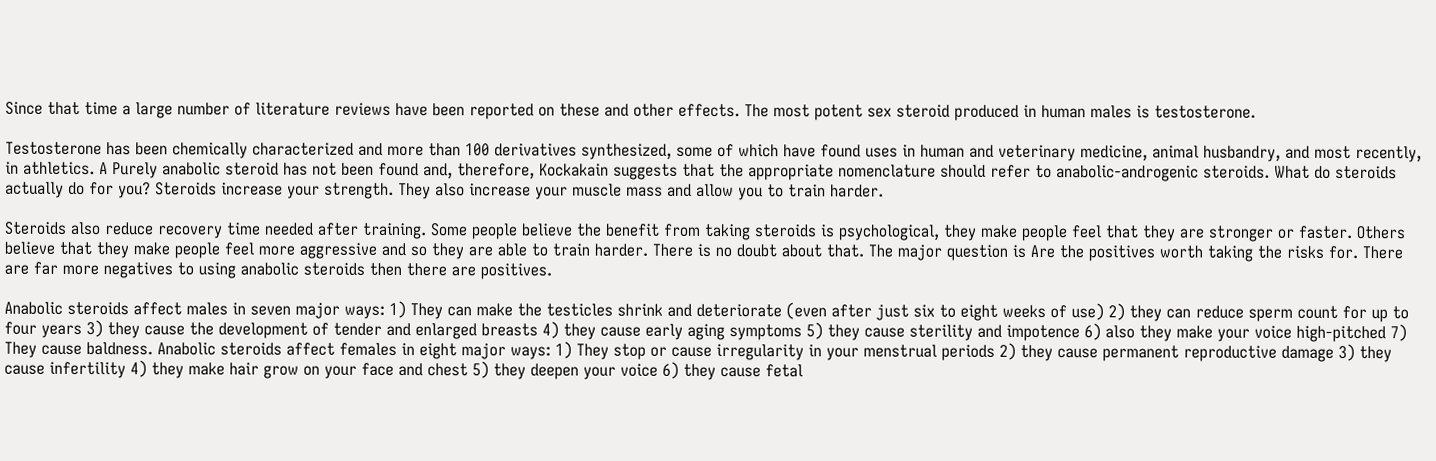Since that time a large number of literature reviews have been reported on these and other effects. The most potent sex steroid produced in human males is testosterone.

Testosterone has been chemically characterized and more than 100 derivatives synthesized, some of which have found uses in human and veterinary medicine, animal husbandry, and most recently, in athletics. A Purely anabolic steroid has not been found and, therefore, Kockakain suggests that the appropriate nomenclature should refer to anabolic-androgenic steroids. What do steroids actually do for you? Steroids increase your strength. They also increase your muscle mass and allow you to train harder.

Steroids also reduce recovery time needed after training. Some people believe the benefit from taking steroids is psychological, they make people feel that they are stronger or faster. Others believe that they make people feel more aggressive and so they are able to train harder. There is no doubt about that. The major question is Are the positives worth taking the risks for. There are far more negatives to using anabolic steroids then there are positives.

Anabolic steroids affect males in seven major ways: 1) They can make the testicles shrink and deteriorate (even after just six to eight weeks of use) 2) they can reduce sperm count for up to four years 3) they cause the development of tender and enlarged breasts 4) they cause early aging symptoms 5) they cause sterility and impotence 6) also they make your voice high-pitched 7) They cause baldness. Anabolic steroids affect females in eight major ways: 1) They stop or cause irregularity in your menstrual periods 2) they cause permanent reproductive damage 3) they cause infertility 4) they make hair grow on your face and chest 5) they deepen your voice 6) they cause fetal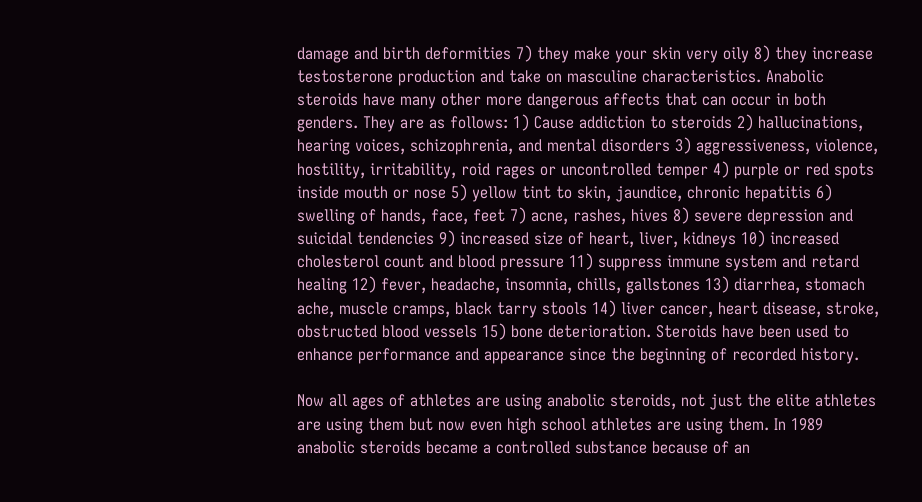damage and birth deformities 7) they make your skin very oily 8) they increase testosterone production and take on masculine characteristics. Anabolic steroids have many other more dangerous affects that can occur in both genders. They are as follows: 1) Cause addiction to steroids 2) hallucinations, hearing voices, schizophrenia, and mental disorders 3) aggressiveness, violence, hostility, irritability, roid rages or uncontrolled temper 4) purple or red spots inside mouth or nose 5) yellow tint to skin, jaundice, chronic hepatitis 6) swelling of hands, face, feet 7) acne, rashes, hives 8) severe depression and suicidal tendencies 9) increased size of heart, liver, kidneys 10) increased cholesterol count and blood pressure 11) suppress immune system and retard healing 12) fever, headache, insomnia, chills, gallstones 13) diarrhea, stomach ache, muscle cramps, black tarry stools 14) liver cancer, heart disease, stroke, obstructed blood vessels 15) bone deterioration. Steroids have been used to enhance performance and appearance since the beginning of recorded history.

Now all ages of athletes are using anabolic steroids, not just the elite athletes are using them but now even high school athletes are using them. In 1989 anabolic steroids became a controlled substance because of an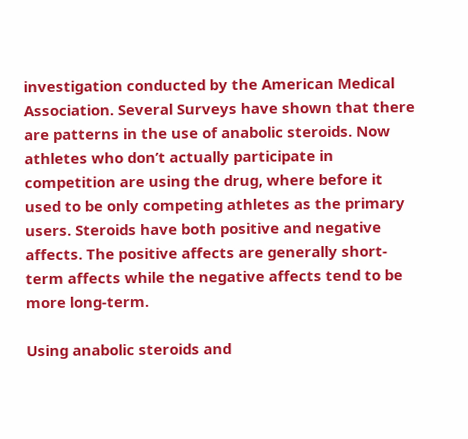investigation conducted by the American Medical Association. Several Surveys have shown that there are patterns in the use of anabolic steroids. Now athletes who don’t actually participate in competition are using the drug, where before it used to be only competing athletes as the primary users. Steroids have both positive and negative affects. The positive affects are generally short-term affects while the negative affects tend to be more long-term.

Using anabolic steroids and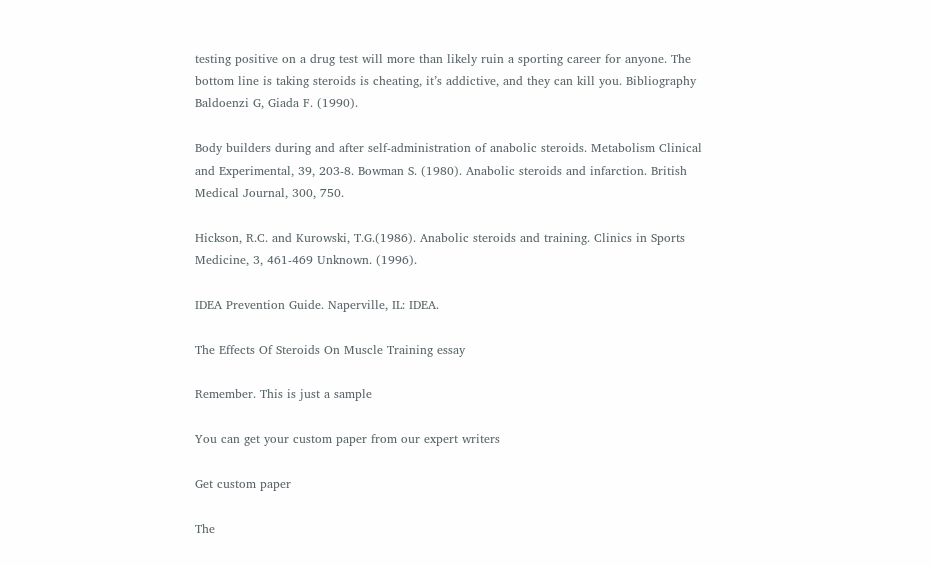testing positive on a drug test will more than likely ruin a sporting career for anyone. The bottom line is taking steroids is cheating, it’s addictive, and they can kill you. Bibliography Baldoenzi G, Giada F. (1990).

Body builders during and after self-administration of anabolic steroids. Metabolism Clinical and Experimental, 39, 203-8. Bowman S. (1980). Anabolic steroids and infarction. British Medical Journal, 300, 750.

Hickson, R.C. and Kurowski, T.G.(1986). Anabolic steroids and training. Clinics in Sports Medicine, 3, 461-469 Unknown. (1996).

IDEA Prevention Guide. Naperville, IL: IDEA.

The Effects Of Steroids On Muscle Training essay

Remember. This is just a sample

You can get your custom paper from our expert writers

Get custom paper

The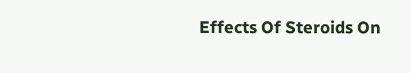Effects Of Steroids On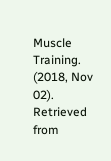Muscle Training. (2018, Nov 02). Retrieved from